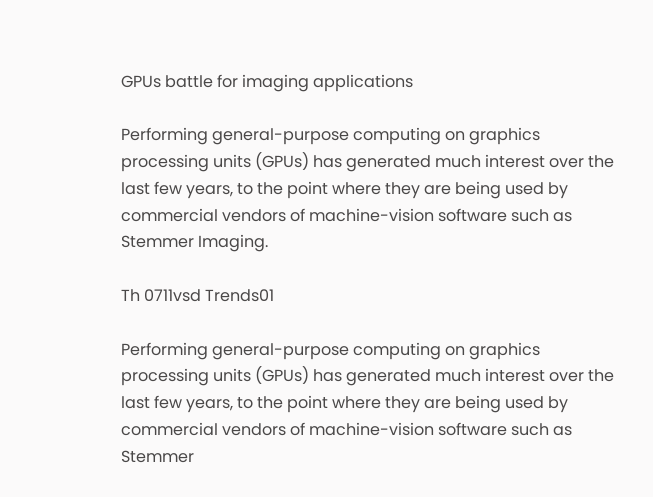GPUs battle for imaging applications

Performing general-purpose computing on graphics processing units (GPUs) has generated much interest over the last few years, to the point where they are being used by commercial vendors of machine-vision software such as Stemmer Imaging.

Th 0711vsd Trends01

Performing general-purpose computing on graphics processing units (GPUs) has generated much interest over the last few years, to the point where they are being used by commercial vendors of machine-vision software such as Stemmer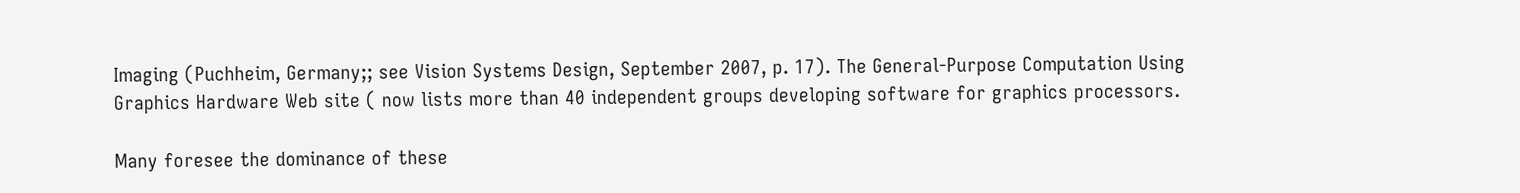Imaging (Puchheim, Germany;; see Vision Systems Design, September 2007, p. 17). The General-Purpose Computation Using Graphics Hardware Web site ( now lists more than 40 independent groups developing software for graphics processors.

Many foresee the dominance of these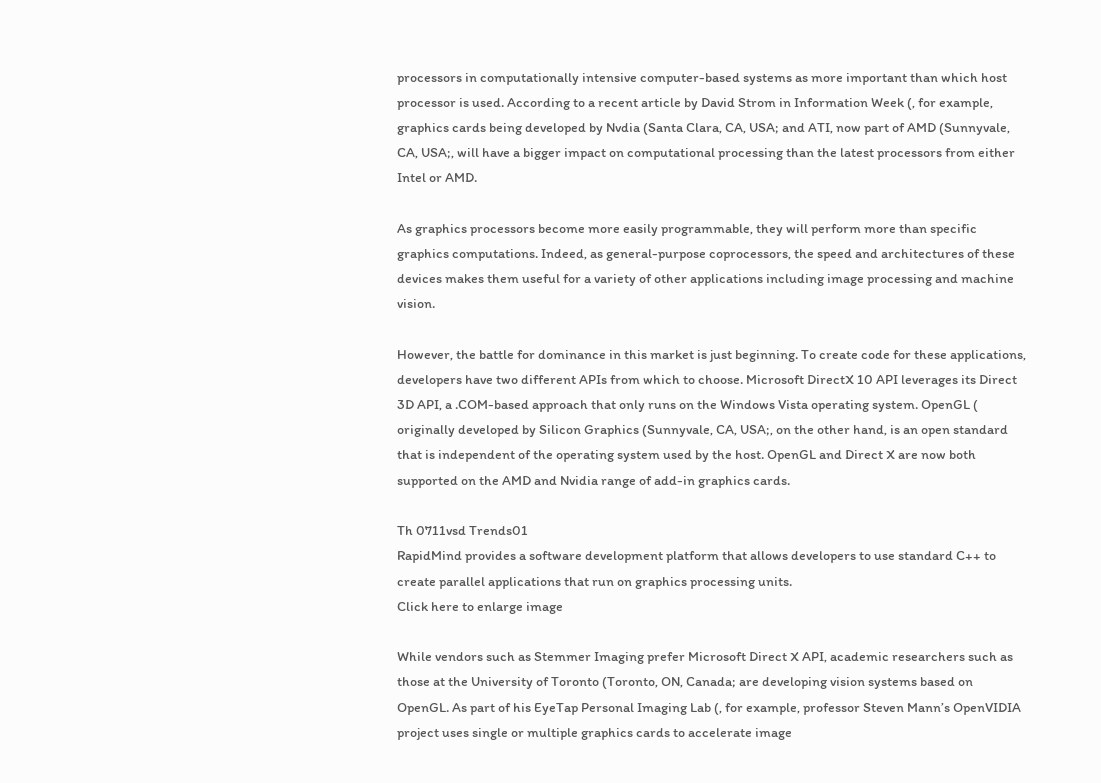processors in computationally intensive computer-based systems as more important than which host processor is used. According to a recent article by David Strom in Information Week (, for example, graphics cards being developed by Nvdia (Santa Clara, CA, USA; and ATI, now part of AMD (Sunnyvale, CA, USA;, will have a bigger impact on computational processing than the latest processors from either Intel or AMD.

As graphics processors become more easily programmable, they will perform more than specific graphics computations. Indeed, as general-purpose coprocessors, the speed and architectures of these devices makes them useful for a variety of other applications including image processing and machine vision.

However, the battle for dominance in this market is just beginning. To create code for these applications, developers have two different APIs from which to choose. Microsoft DirectX 10 API leverages its Direct 3D API, a .COM-based approach that only runs on the Windows Vista operating system. OpenGL ( originally developed by Silicon Graphics (Sunnyvale, CA, USA;, on the other hand, is an open standard that is independent of the operating system used by the host. OpenGL and Direct X are now both supported on the AMD and Nvidia range of add-in graphics cards.

Th 0711vsd Trends01
RapidMind provides a software development platform that allows developers to use standard C++ to create parallel applications that run on graphics processing units.
Click here to enlarge image

While vendors such as Stemmer Imaging prefer Microsoft Direct X API, academic researchers such as those at the University of Toronto (Toronto, ON, Canada; are developing vision systems based on OpenGL. As part of his EyeTap Personal Imaging Lab (, for example, professor Steven Mann’s OpenVIDIA project uses single or multiple graphics cards to accelerate image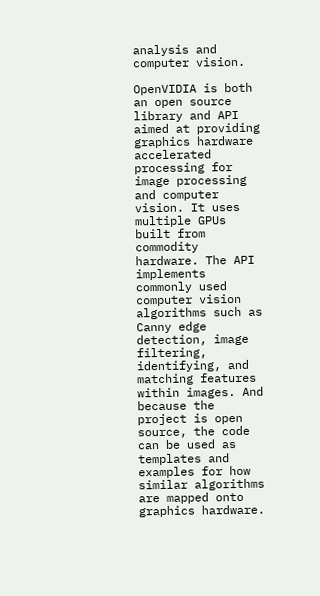analysis and computer vision.

OpenVIDIA is both an open source library and API aimed at providing graphics hardware accelerated processing for image processing and computer vision. It uses multiple GPUs built from commodity hardware. The API implements commonly used computer vision algorithms such as Canny edge detection, image filtering, identifying, and matching features within images. And because the project is open source, the code can be used as templates and examples for how similar algorithms are mapped onto graphics hardware.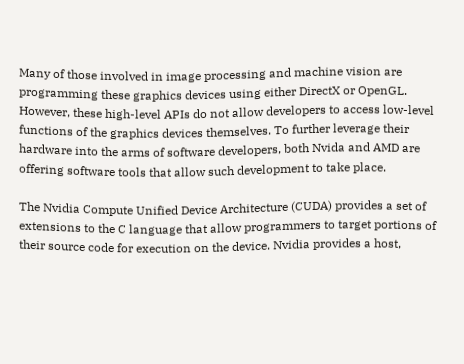Many of those involved in image processing and machine vision are programming these graphics devices using either DirectX or OpenGL. However, these high-level APIs do not allow developers to access low-level functions of the graphics devices themselves. To further leverage their hardware into the arms of software developers, both Nvida and AMD are offering software tools that allow such development to take place.

The Nvidia Compute Unified Device Architecture (CUDA) provides a set of extensions to the C language that allow programmers to target portions of their source code for execution on the device. Nvidia provides a host,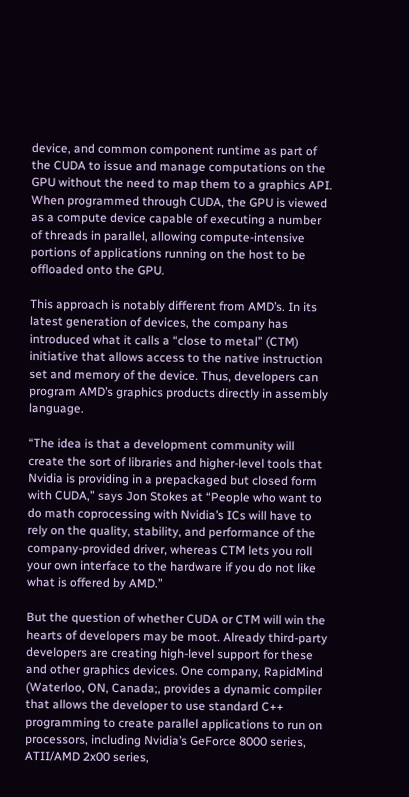device, and common component runtime as part of the CUDA to issue and manage computations on the GPU without the need to map them to a graphics API. When programmed through CUDA, the GPU is viewed as a compute device capable of executing a number of threads in parallel, allowing compute-intensive portions of applications running on the host to be offloaded onto the GPU.

This approach is notably different from AMD’s. In its latest generation of devices, the company has introduced what it calls a “close to metal” (CTM) initiative that allows access to the native instruction set and memory of the device. Thus, developers can program AMD’s graphics products directly in assembly language.

“The idea is that a development community will create the sort of libraries and higher-level tools that Nvidia is providing in a prepackaged but closed form with CUDA,” says Jon Stokes at “People who want to do math coprocessing with Nvidia’s ICs will have to rely on the quality, stability, and performance of the company-provided driver, whereas CTM lets you roll your own interface to the hardware if you do not like what is offered by AMD.”

But the question of whether CUDA or CTM will win the hearts of developers may be moot. Already third-party developers are creating high-level support for these and other graphics devices. One company, RapidMind (Waterloo, ON, Canada;, provides a dynamic compiler that allows the developer to use standard C++ programming to create parallel applications to run on processors, including Nvidia’s GeForce 8000 series, ATII/AMD 2x00 series,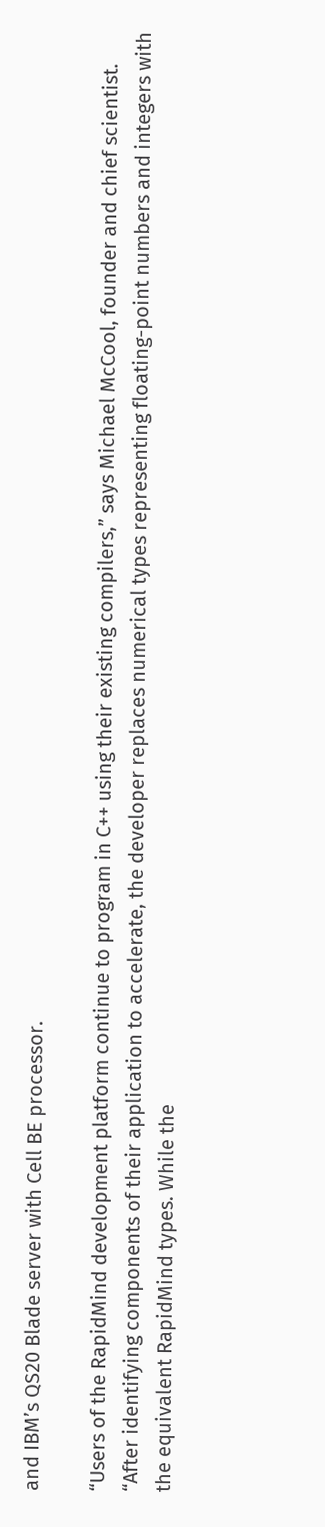and IBM’s QS20 Blade server with Cell BE processor.

“Users of the RapidMind development platform continue to program in C++ using their existing compilers,” says Michael McCool, founder and chief scientist. “After identifying components of their application to accelerate, the developer replaces numerical types representing floating-point numbers and integers with the equivalent RapidMind types. While the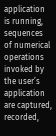application is running, sequences of numerical operations invoked by the user’s application are captured, recorded,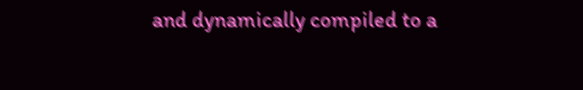and dynamically compiled to a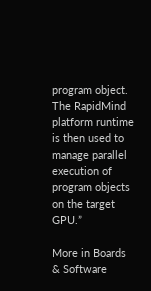program object. The RapidMind platform runtime is then used to manage parallel execution of program objects on the target GPU.”

More in Boards & Software